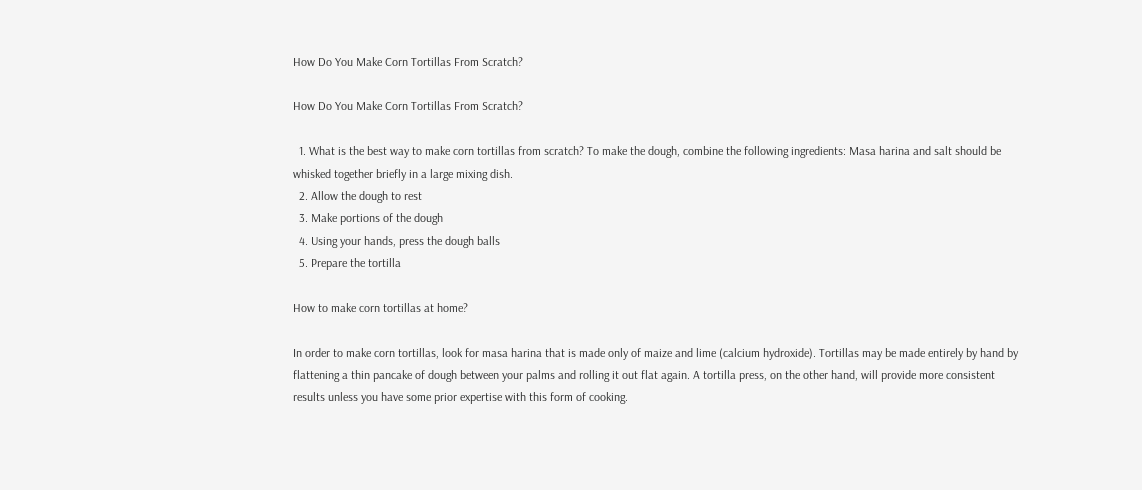How Do You Make Corn Tortillas From Scratch?

How Do You Make Corn Tortillas From Scratch?

  1. What is the best way to make corn tortillas from scratch? To make the dough, combine the following ingredients: Masa harina and salt should be whisked together briefly in a large mixing dish.
  2. Allow the dough to rest
  3. Make portions of the dough
  4. Using your hands, press the dough balls
  5. Prepare the tortilla

How to make corn tortillas at home?

In order to make corn tortillas, look for masa harina that is made only of maize and lime (calcium hydroxide). Tortillas may be made entirely by hand by flattening a thin pancake of dough between your palms and rolling it out flat again. A tortilla press, on the other hand, will provide more consistent results unless you have some prior expertise with this form of cooking.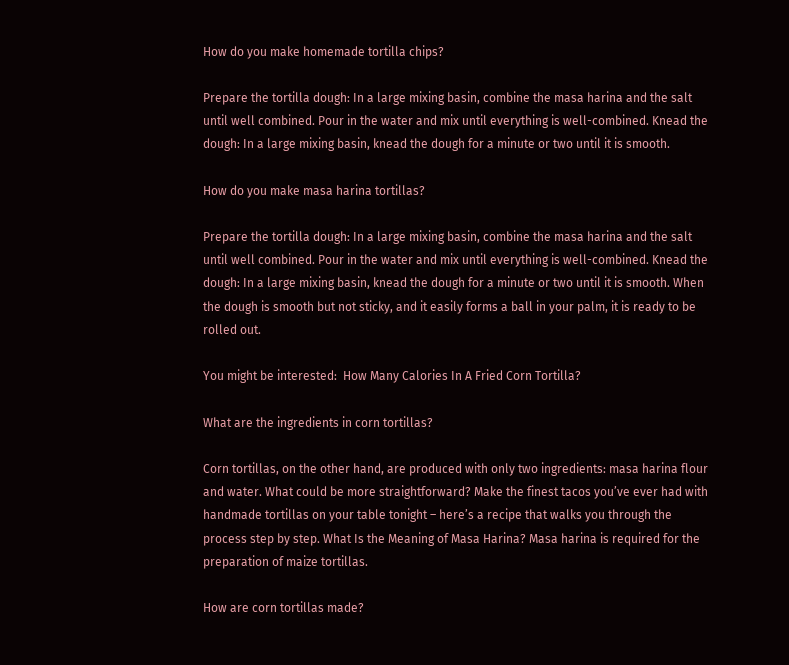How do you make homemade tortilla chips?

Prepare the tortilla dough: In a large mixing basin, combine the masa harina and the salt until well combined. Pour in the water and mix until everything is well-combined. Knead the dough: In a large mixing basin, knead the dough for a minute or two until it is smooth.

How do you make masa harina tortillas?

Prepare the tortilla dough: In a large mixing basin, combine the masa harina and the salt until well combined. Pour in the water and mix until everything is well-combined. Knead the dough: In a large mixing basin, knead the dough for a minute or two until it is smooth. When the dough is smooth but not sticky, and it easily forms a ball in your palm, it is ready to be rolled out.

You might be interested:  How Many Calories In A Fried Corn Tortilla?

What are the ingredients in corn tortillas?

Corn tortillas, on the other hand, are produced with only two ingredients: masa harina flour and water. What could be more straightforward? Make the finest tacos you’ve ever had with handmade tortillas on your table tonight – here’s a recipe that walks you through the process step by step. What Is the Meaning of Masa Harina? Masa harina is required for the preparation of maize tortillas.

How are corn tortillas made?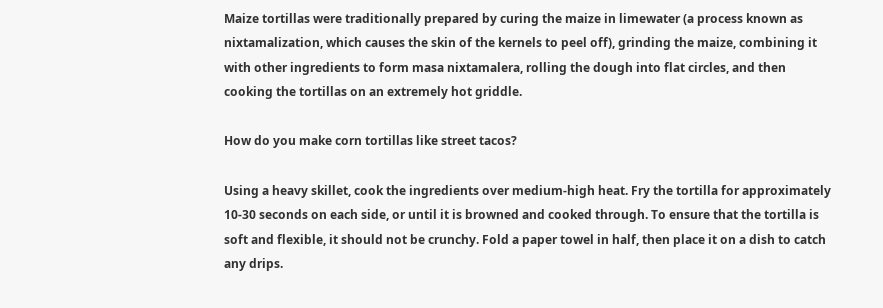Maize tortillas were traditionally prepared by curing the maize in limewater (a process known as nixtamalization, which causes the skin of the kernels to peel off), grinding the maize, combining it with other ingredients to form masa nixtamalera, rolling the dough into flat circles, and then cooking the tortillas on an extremely hot griddle.

How do you make corn tortillas like street tacos?

Using a heavy skillet, cook the ingredients over medium-high heat. Fry the tortilla for approximately 10-30 seconds on each side, or until it is browned and cooked through. To ensure that the tortilla is soft and flexible, it should not be crunchy. Fold a paper towel in half, then place it on a dish to catch any drips.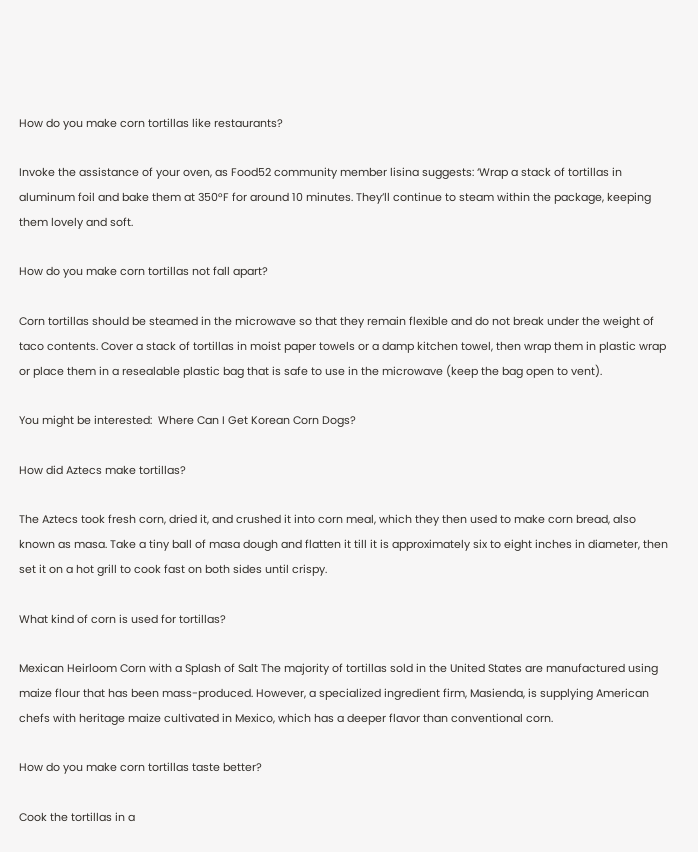How do you make corn tortillas like restaurants?

Invoke the assistance of your oven, as Food52 community member lisina suggests: ‘Wrap a stack of tortillas in aluminum foil and bake them at 350°F for around 10 minutes. They’ll continue to steam within the package, keeping them lovely and soft.

How do you make corn tortillas not fall apart?

Corn tortillas should be steamed in the microwave so that they remain flexible and do not break under the weight of taco contents. Cover a stack of tortillas in moist paper towels or a damp kitchen towel, then wrap them in plastic wrap or place them in a resealable plastic bag that is safe to use in the microwave (keep the bag open to vent).

You might be interested:  Where Can I Get Korean Corn Dogs?

How did Aztecs make tortillas?

The Aztecs took fresh corn, dried it, and crushed it into corn meal, which they then used to make corn bread, also known as masa. Take a tiny ball of masa dough and flatten it till it is approximately six to eight inches in diameter, then set it on a hot grill to cook fast on both sides until crispy.

What kind of corn is used for tortillas?

Mexican Heirloom Corn with a Splash of Salt The majority of tortillas sold in the United States are manufactured using maize flour that has been mass-produced. However, a specialized ingredient firm, Masienda, is supplying American chefs with heritage maize cultivated in Mexico, which has a deeper flavor than conventional corn.

How do you make corn tortillas taste better?

Cook the tortillas in a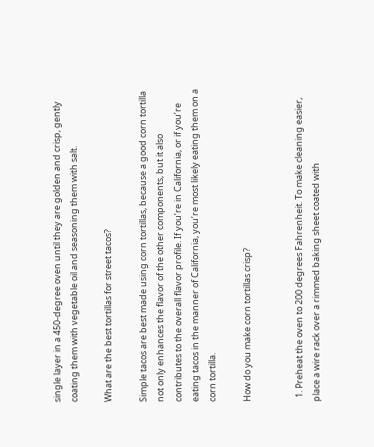single layer in a 450-degree oven until they are golden and crisp, gently coating them with vegetable oil and seasoning them with salt.

What are the best tortillas for street tacos?

Simple tacos are best made using corn tortillas, because a good corn tortilla not only enhances the flavor of the other components, but it also contributes to the overall flavor profile. If you’re in California, or if you’re eating tacos in the manner of California, you’re most likely eating them on a corn tortilla.

How do you make corn tortillas crisp?


  1. Preheat the oven to 200 degrees Fahrenheit. To make cleaning easier, place a wire rack over a rimmed baking sheet coated with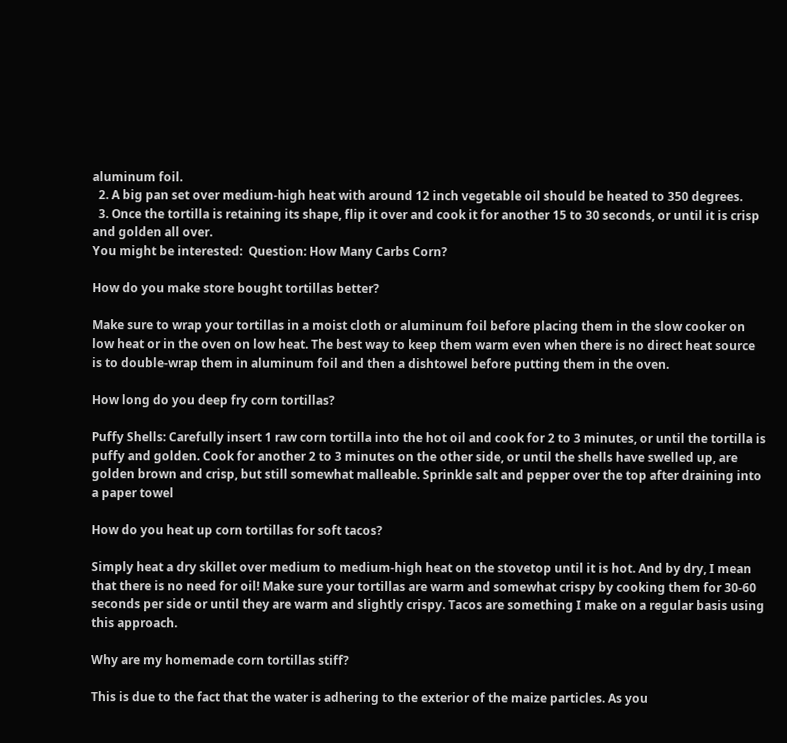aluminum foil.
  2. A big pan set over medium-high heat with around 12 inch vegetable oil should be heated to 350 degrees.
  3. Once the tortilla is retaining its shape, flip it over and cook it for another 15 to 30 seconds, or until it is crisp and golden all over.
You might be interested:  Question: How Many Carbs Corn?

How do you make store bought tortillas better?

Make sure to wrap your tortillas in a moist cloth or aluminum foil before placing them in the slow cooker on low heat or in the oven on low heat. The best way to keep them warm even when there is no direct heat source is to double-wrap them in aluminum foil and then a dishtowel before putting them in the oven.

How long do you deep fry corn tortillas?

Puffy Shells: Carefully insert 1 raw corn tortilla into the hot oil and cook for 2 to 3 minutes, or until the tortilla is puffy and golden. Cook for another 2 to 3 minutes on the other side, or until the shells have swelled up, are golden brown and crisp, but still somewhat malleable. Sprinkle salt and pepper over the top after draining into a paper towel

How do you heat up corn tortillas for soft tacos?

Simply heat a dry skillet over medium to medium-high heat on the stovetop until it is hot. And by dry, I mean that there is no need for oil! Make sure your tortillas are warm and somewhat crispy by cooking them for 30-60 seconds per side or until they are warm and slightly crispy. Tacos are something I make on a regular basis using this approach.

Why are my homemade corn tortillas stiff?

This is due to the fact that the water is adhering to the exterior of the maize particles. As you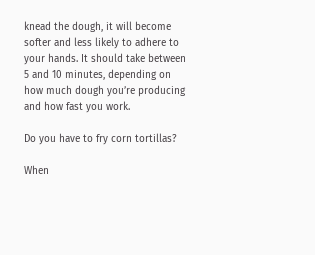knead the dough, it will become softer and less likely to adhere to your hands. It should take between 5 and 10 minutes, depending on how much dough you’re producing and how fast you work.

Do you have to fry corn tortillas?

When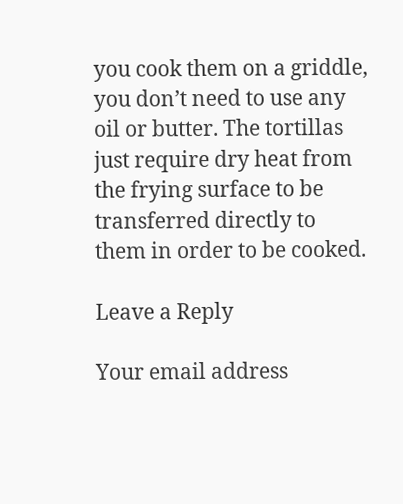you cook them on a griddle, you don’t need to use any oil or butter. The tortillas just require dry heat from the frying surface to be transferred directly to them in order to be cooked.

Leave a Reply

Your email address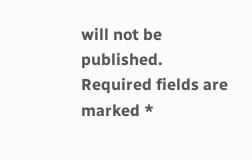will not be published. Required fields are marked *